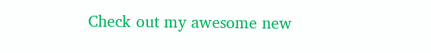Check out my awesome new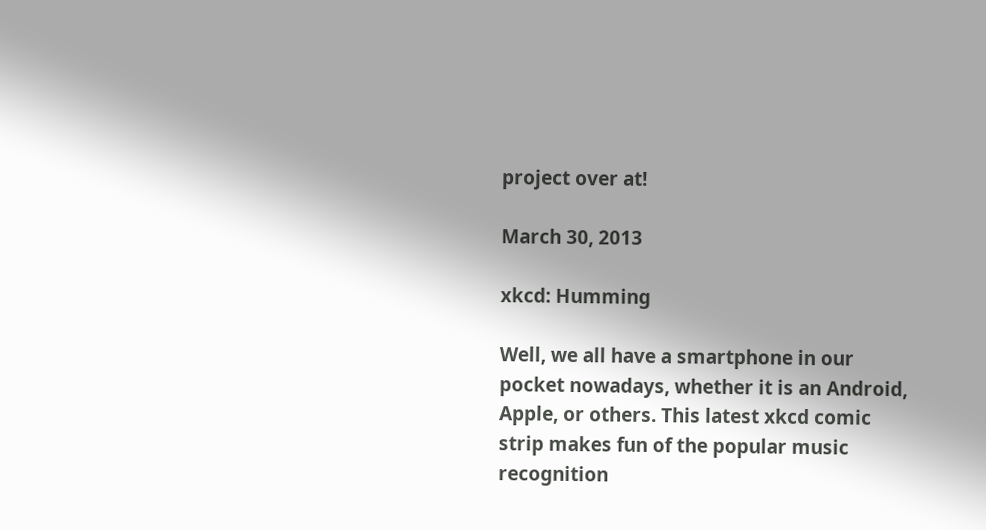project over at!

March 30, 2013

xkcd: Humming

Well, we all have a smartphone in our pocket nowadays, whether it is an Android, Apple, or others. This latest xkcd comic strip makes fun of the popular music recognition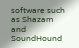software such as Shazam and SoundHound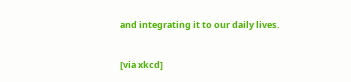and integrating it to our daily lives.

[via xkcd]